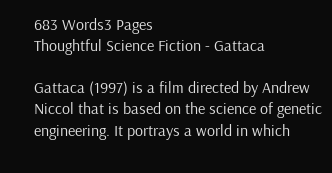683 Words3 Pages
Thoughtful Science Fiction - Gattaca

Gattaca (1997) is a film directed by Andrew Niccol that is based on the science of genetic engineering. It portrays a world in which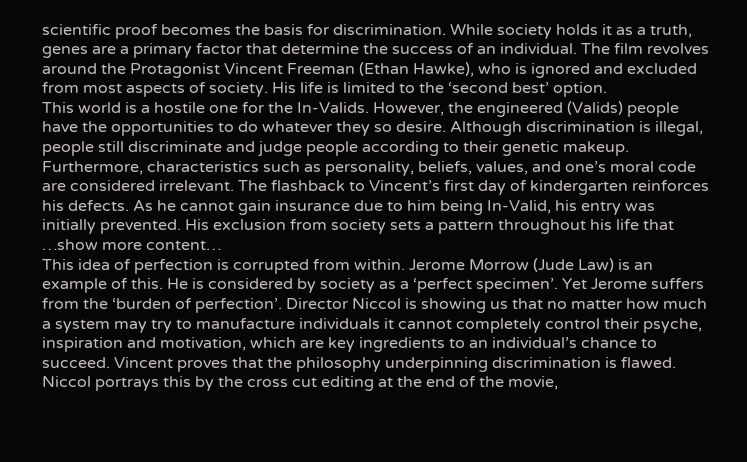scientific proof becomes the basis for discrimination. While society holds it as a truth, genes are a primary factor that determine the success of an individual. The film revolves around the Protagonist Vincent Freeman (Ethan Hawke), who is ignored and excluded from most aspects of society. His life is limited to the ‘second best’ option.
This world is a hostile one for the In-Valids. However, the engineered (Valids) people have the opportunities to do whatever they so desire. Although discrimination is illegal, people still discriminate and judge people according to their genetic makeup. Furthermore, characteristics such as personality, beliefs, values, and one’s moral code are considered irrelevant. The flashback to Vincent’s first day of kindergarten reinforces his defects. As he cannot gain insurance due to him being In-Valid, his entry was initially prevented. His exclusion from society sets a pattern throughout his life that
…show more content…
This idea of perfection is corrupted from within. Jerome Morrow (Jude Law) is an example of this. He is considered by society as a ‘perfect specimen’. Yet Jerome suffers from the ‘burden of perfection’. Director Niccol is showing us that no matter how much a system may try to manufacture individuals it cannot completely control their psyche, inspiration and motivation, which are key ingredients to an individual’s chance to succeed. Vincent proves that the philosophy underpinning discrimination is flawed. Niccol portrays this by the cross cut editing at the end of the movie,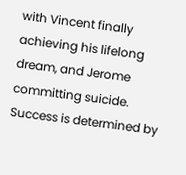with Vincent finally achieving his lifelong dream, and Jerome committing suicide. Success is determined by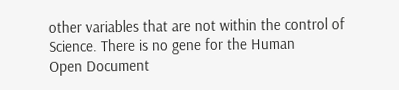other variables that are not within the control of Science. There is no gene for the Human
Open Document